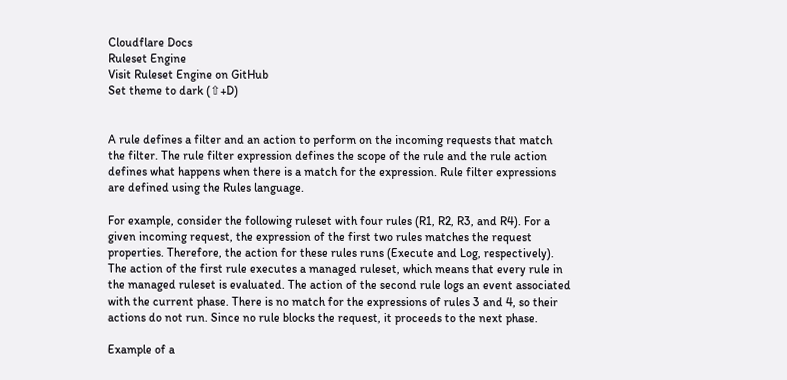Cloudflare Docs
Ruleset Engine
Visit Ruleset Engine on GitHub
Set theme to dark (⇧+D)


A rule defines a filter and an action to perform on the incoming requests that match the filter. The rule filter expression defines the scope of the rule and the rule action defines what happens when there is a match for the expression. Rule filter expressions are defined using the Rules language.

For example, consider the following ruleset with four rules (R1, R2, R3, and R4). For a given incoming request, the expression of the first two rules matches the request properties. Therefore, the action for these rules runs (Execute and Log, respectively). The action of the first rule executes a managed ruleset, which means that every rule in the managed ruleset is evaluated. The action of the second rule logs an event associated with the current phase. There is no match for the expressions of rules 3 and 4, so their actions do not run. Since no rule blocks the request, it proceeds to the next phase.

Example of a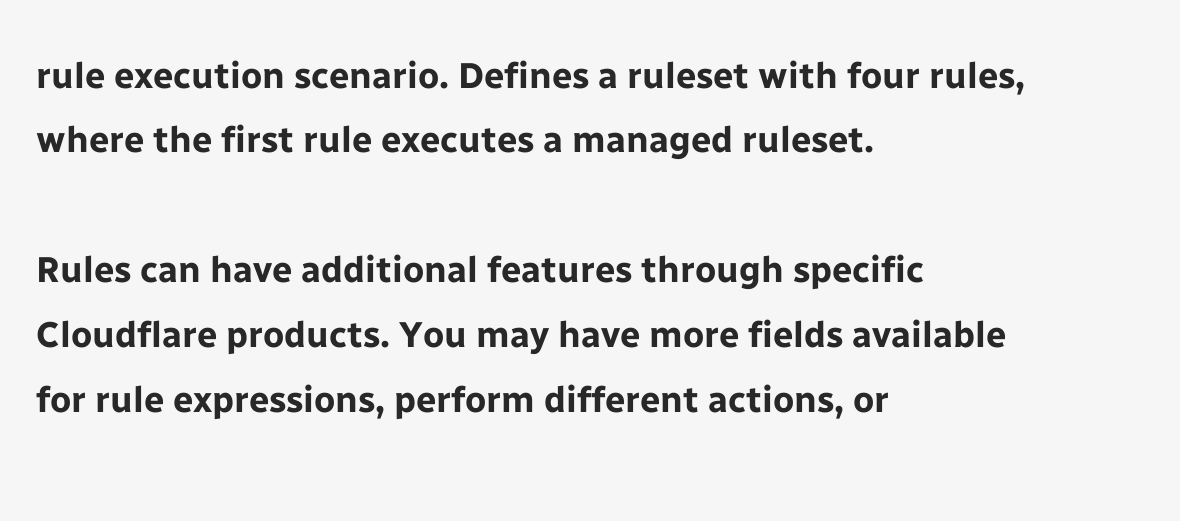rule execution scenario. Defines a ruleset with four rules, where the first rule executes a managed ruleset.

Rules can have additional features through specific Cloudflare products. You may have more fields available for rule expressions, perform different actions, or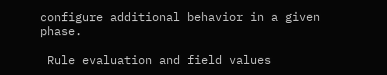configure additional behavior in a given phase.

 Rule evaluation and field values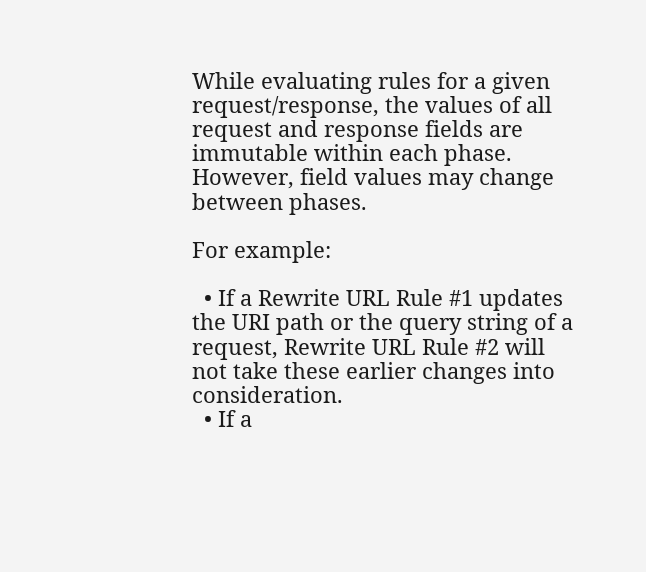While evaluating rules for a given request/response, the values of all request and response fields are immutable within each phase. However, field values may change between phases.

For example:

  • If a Rewrite URL Rule #1 updates the URI path or the query string of a request, Rewrite URL Rule #2 will not take these earlier changes into consideration.
  • If a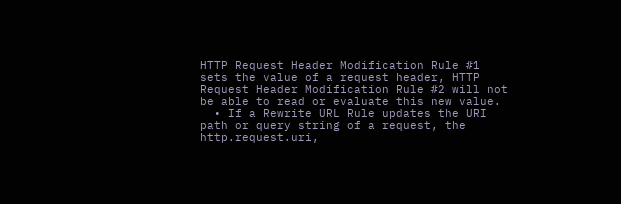HTTP Request Header Modification Rule #1 sets the value of a request header, HTTP Request Header Modification Rule #2 will not be able to read or evaluate this new value.
  • If a Rewrite URL Rule updates the URI path or query string of a request, the http.request.uri,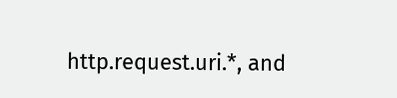http.request.uri.*, and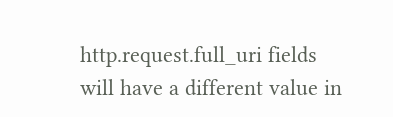http.request.full_uri fields will have a different value in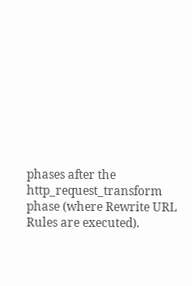phases after the http_request_transform phase (where Rewrite URL Rules are executed).